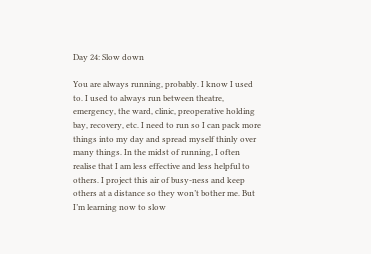Day 24: Slow down

You are always running, probably. I know I used to. I used to always run between theatre, emergency, the ward, clinic, preoperative holding bay, recovery, etc. I need to run so I can pack more things into my day and spread myself thinly over many things. In the midst of running, I often realise that I am less effective and less helpful to others. I project this air of busy-ness and keep others at a distance so they won’t bother me. But I’m learning now to slow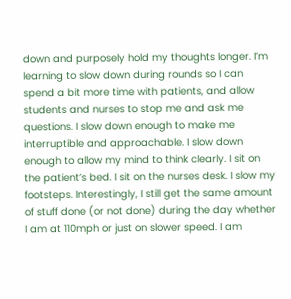down and purposely hold my thoughts longer. I’m learning to slow down during rounds so I can spend a bit more time with patients, and allow students and nurses to stop me and ask me questions. I slow down enough to make me interruptible and approachable. I slow down enough to allow my mind to think clearly. I sit on the patient’s bed. I sit on the nurses desk. I slow my footsteps. Interestingly, I still get the same amount of stuff done (or not done) during the day whether I am at 110mph or just on slower speed. I am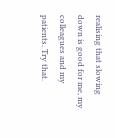realising that slowing down is good for me, my colleagues and my patients. Try that.